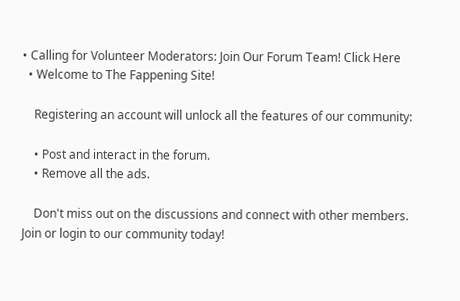• Calling for Volunteer Moderators: Join Our Forum Team! Click Here
  • Welcome to The Fappening Site!

    Registering an account will unlock all the features of our community:

    • Post and interact in the forum.
    • Remove all the ads.

    Don't miss out on the discussions and connect with other members. Join or login to our community today!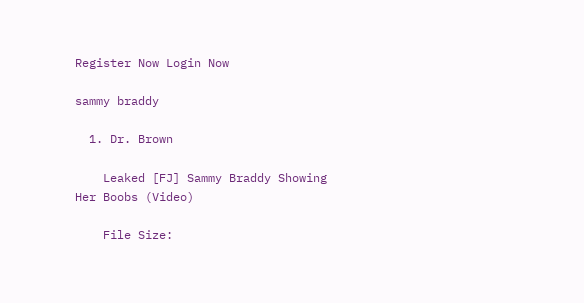Register Now Login Now

sammy braddy

  1. Dr. Brown

    Leaked [FJ] Sammy Braddy Showing Her Boobs (Video)

    File Size: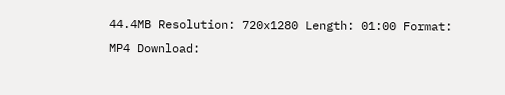44.4MB Resolution: 720x1280 Length: 01:00 Format: MP4 Download: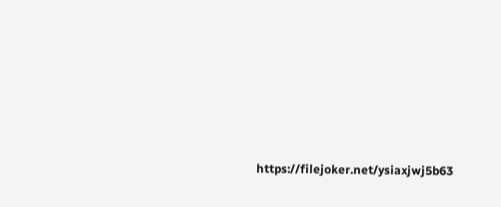https://filejoker.net/ysiaxjwj5b63